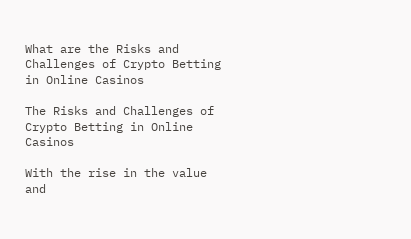What are the Risks and Challenges of Crypto Betting in Online Casinos

The Risks and Challenges of Crypto Betting in Online Casinos

With the rise in the value and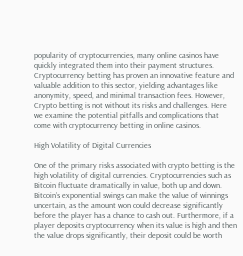popularity of cryptocurrencies, many online casinos have quickly integrated them into their payment structures. Cryptocurrency betting has proven an innovative feature and valuable addition to this sector, yielding advantages like anonymity, speed, and minimal transaction fees. However, Crypto betting is not without its risks and challenges. Here we examine the potential pitfalls and complications that come with cryptocurrency betting in online casinos.

High Volatility of Digital Currencies

One of the primary risks associated with crypto betting is the high volatility of digital currencies. Cryptocurrencies such as Bitcoin fluctuate dramatically in value, both up and down. Bitcoin’s exponential swings can make the value of winnings uncertain, as the amount won could decrease significantly before the player has a chance to cash out. Furthermore, if a player deposits cryptocurrency when its value is high and then the value drops significantly, their deposit could be worth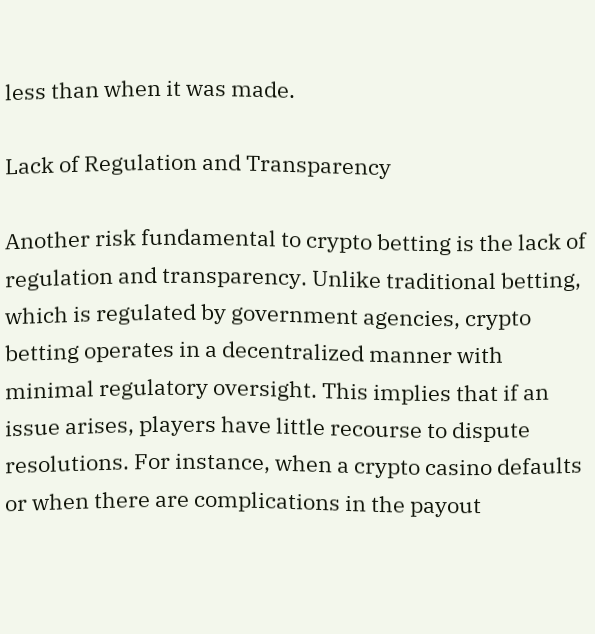less than when it was made.

Lack of Regulation and Transparency

Another risk fundamental to crypto betting is the lack of regulation and transparency. Unlike traditional betting, which is regulated by government agencies, crypto betting operates in a decentralized manner with minimal regulatory oversight. This implies that if an issue arises, players have little recourse to dispute resolutions. For instance, when a crypto casino defaults or when there are complications in the payout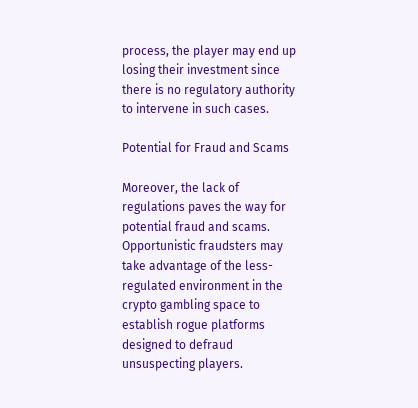process, the player may end up losing their investment since there is no regulatory authority to intervene in such cases.

Potential for Fraud and Scams

Moreover, the lack of regulations paves the way for potential fraud and scams. Opportunistic fraudsters may take advantage of the less-regulated environment in the crypto gambling space to establish rogue platforms designed to defraud unsuspecting players.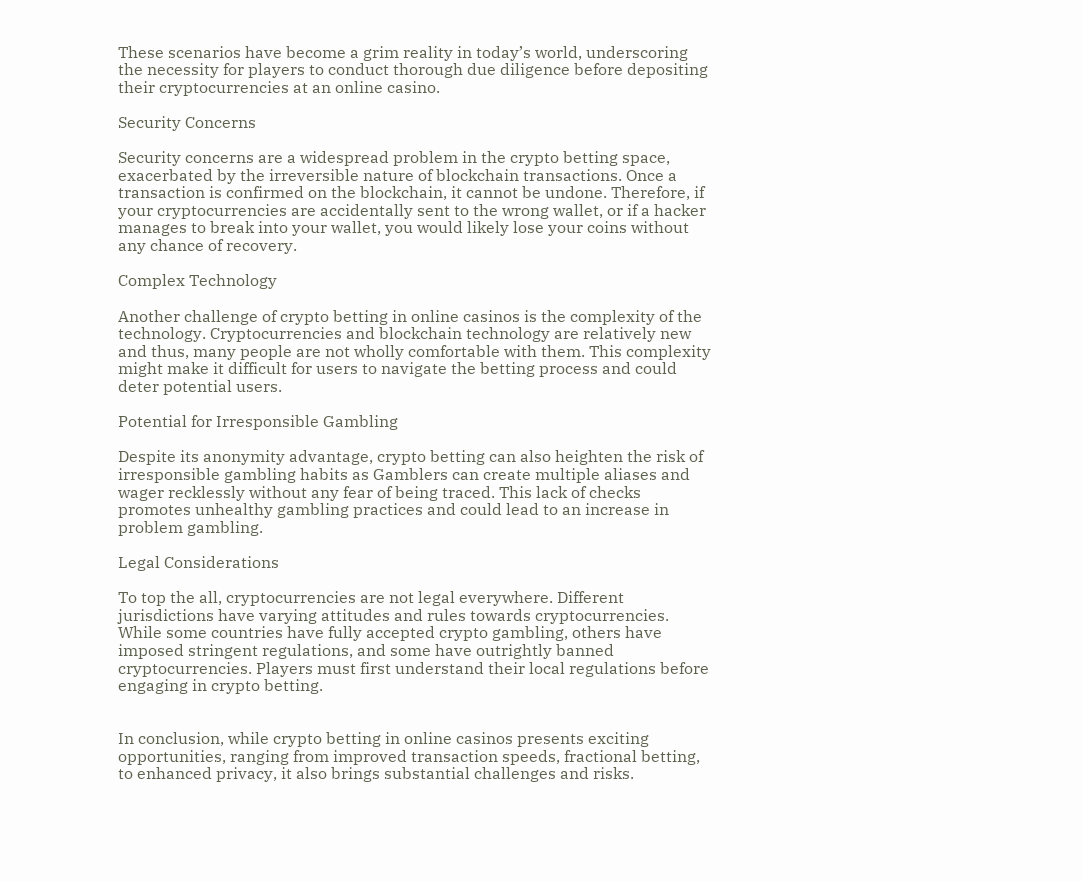These scenarios have become a grim reality in today’s world, underscoring the necessity for players to conduct thorough due diligence before depositing their cryptocurrencies at an online casino.

Security Concerns

Security concerns are a widespread problem in the crypto betting space, exacerbated by the irreversible nature of blockchain transactions. Once a transaction is confirmed on the blockchain, it cannot be undone. Therefore, if your cryptocurrencies are accidentally sent to the wrong wallet, or if a hacker manages to break into your wallet, you would likely lose your coins without any chance of recovery.

Complex Technology

Another challenge of crypto betting in online casinos is the complexity of the technology. Cryptocurrencies and blockchain technology are relatively new and thus, many people are not wholly comfortable with them. This complexity might make it difficult for users to navigate the betting process and could deter potential users.

Potential for Irresponsible Gambling

Despite its anonymity advantage, crypto betting can also heighten the risk of irresponsible gambling habits as Gamblers can create multiple aliases and wager recklessly without any fear of being traced. This lack of checks promotes unhealthy gambling practices and could lead to an increase in problem gambling.

Legal Considerations

To top the all, cryptocurrencies are not legal everywhere. Different jurisdictions have varying attitudes and rules towards cryptocurrencies. While some countries have fully accepted crypto gambling, others have imposed stringent regulations, and some have outrightly banned cryptocurrencies. Players must first understand their local regulations before engaging in crypto betting.


In conclusion, while crypto betting in online casinos presents exciting opportunities, ranging from improved transaction speeds, fractional betting, to enhanced privacy, it also brings substantial challenges and risks.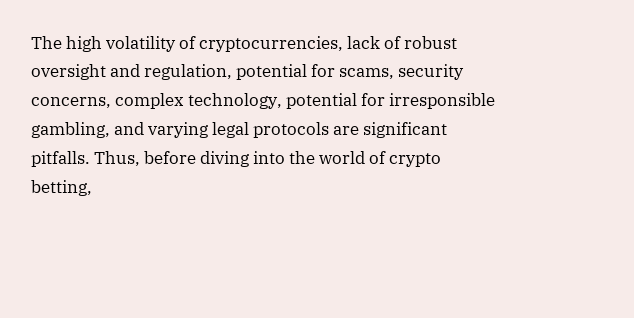The high volatility of cryptocurrencies, lack of robust oversight and regulation, potential for scams, security concerns, complex technology, potential for irresponsible gambling, and varying legal protocols are significant pitfalls. Thus, before diving into the world of crypto betting,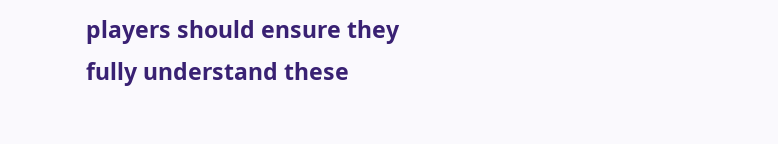players should ensure they fully understand these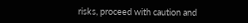risks, proceed with caution and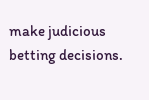make judicious betting decisions.